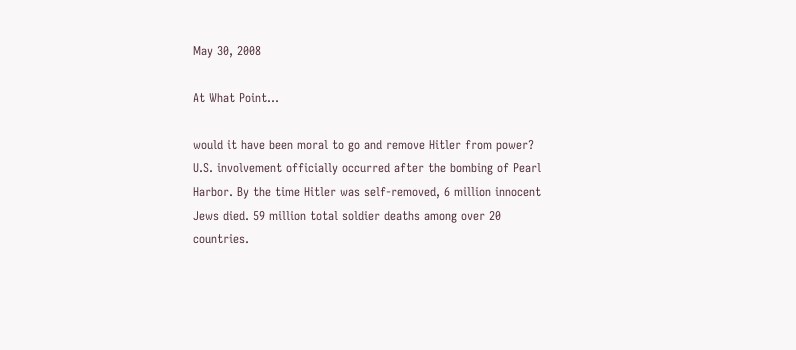May 30, 2008

At What Point…

would it have been moral to go and remove Hitler from power? U.S. involvement officially occurred after the bombing of Pearl Harbor. By the time Hitler was self-removed, 6 million innocent Jews died. 59 million total soldier deaths among over 20 countries.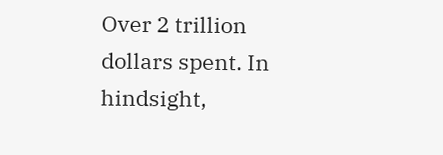Over 2 trillion dollars spent. In hindsight,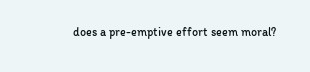does a pre-emptive effort seem moral?